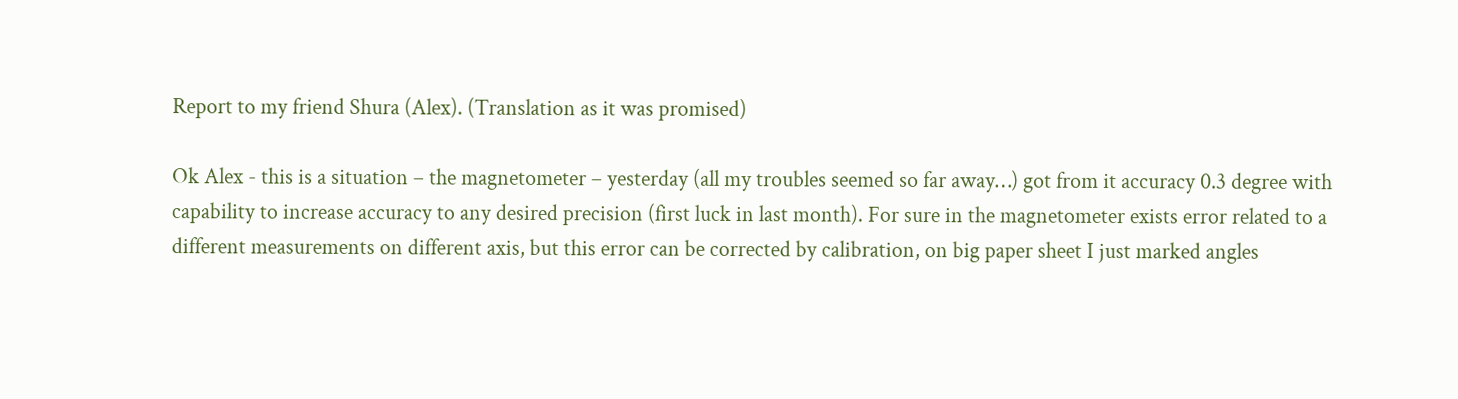Report to my friend Shura (Alex). (Translation as it was promised)

Ok Alex - this is a situation – the magnetometer – yesterday (all my troubles seemed so far away…) got from it accuracy 0.3 degree with capability to increase accuracy to any desired precision (first luck in last month). For sure in the magnetometer exists error related to a different measurements on different axis, but this error can be corrected by calibration, on big paper sheet I just marked angles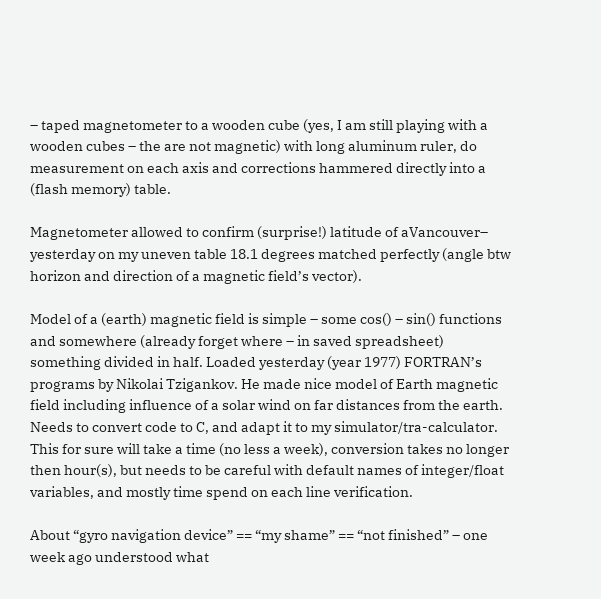– taped magnetometer to a wooden cube (yes, I am still playing with a wooden cubes – the are not magnetic) with long aluminum ruler, do measurement on each axis and corrections hammered directly into a (flash memory) table.

Magnetometer allowed to confirm (surprise!) latitude of aVancouver– yesterday on my uneven table 18.1 degrees matched perfectly (angle btw horizon and direction of a magnetic field’s vector).

Model of a (earth) magnetic field is simple – some cos() – sin() functions and somewhere (already forget where – in saved spreadsheet) something divided in half. Loaded yesterday (year 1977) FORTRAN’s programs by Nikolai Tzigankov. He made nice model of Earth magnetic field including influence of a solar wind on far distances from the earth. Needs to convert code to C, and adapt it to my simulator/tra-calculator. This for sure will take a time (no less a week), conversion takes no longer then hour(s), but needs to be careful with default names of integer/float variables, and mostly time spend on each line verification.

About “gyro navigation device” == “my shame” == “not finished” – one week ago understood what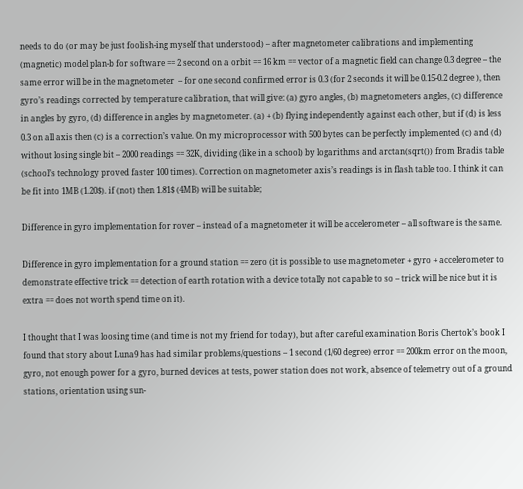needs to do (or may be just foolish-ing myself that understood) – after magnetometer calibrations and implementing (magnetic) model plan-b for software == 2 second on a orbit == 16 km == vector of a magnetic field can change 0.3 degree – the same error will be in the magnetometer  – for one second confirmed error is 0.3 (for 2 seconds it will be 0.15-0.2 degree ), then gyro’s readings corrected by temperature calibration, that will give: (a) gyro angles, (b) magnetometers angles, (c) difference in angles by gyro, (d) difference in angles by magnetometer. (a) + (b) flying independently against each other, but if (d) is less 0.3 on all axis then (c) is a correction’s value. On my microprocessor with 500 bytes can be perfectly implemented (c) and (d) without losing single bit – 2000 readings == 32K, dividing (like in a school) by logarithms and arctan(sqrt()) from Bradis table (school’s technology proved faster 100 times). Correction on magnetometer axis’s readings is in flash table too. I think it can be fit into 1MB (1.20$). if (not) then 1.81$ (4MB) will be suitable;

Difference in gyro implementation for rover – instead of a magnetometer it will be accelerometer – all software is the same.

Difference in gyro implementation for a ground station == zero (it is possible to use magnetometer + gyro + accelerometer to demonstrate effective trick == detection of earth rotation with a device totally not capable to so – trick will be nice but it is extra == does not worth spend time on it).

I thought that I was loosing time (and time is not my friend for today), but after careful examination Boris Chertok’s book I found that story about Luna9 has had similar problems/questions – 1 second (1/60 degree) error == 200km error on the moon, gyro, not enough power for a gyro, burned devices at tests, power station does not work, absence of telemetry out of a ground stations, orientation using sun-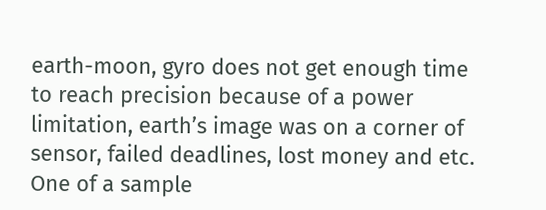earth-moon, gyro does not get enough time to reach precision because of a power limitation, earth’s image was on a corner of sensor, failed deadlines, lost money and etc. One of a sample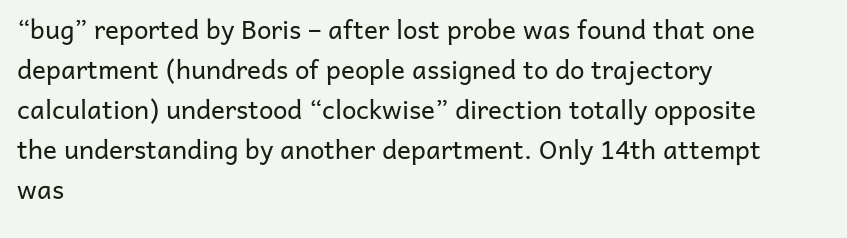“bug” reported by Boris – after lost probe was found that one department (hundreds of people assigned to do trajectory calculation) understood “clockwise” direction totally opposite the understanding by another department. Only 14th attempt was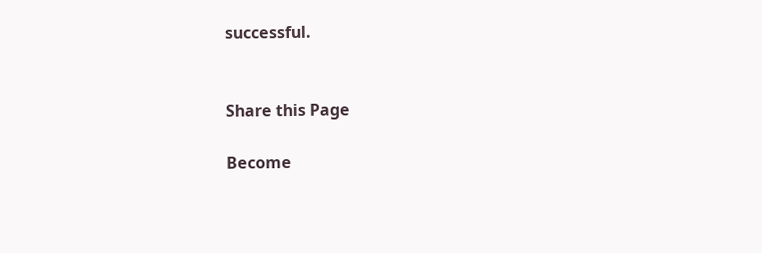successful.


Share this Page

Become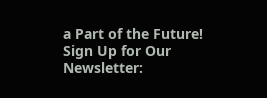a Part of the Future! Sign Up for Our Newsletter: